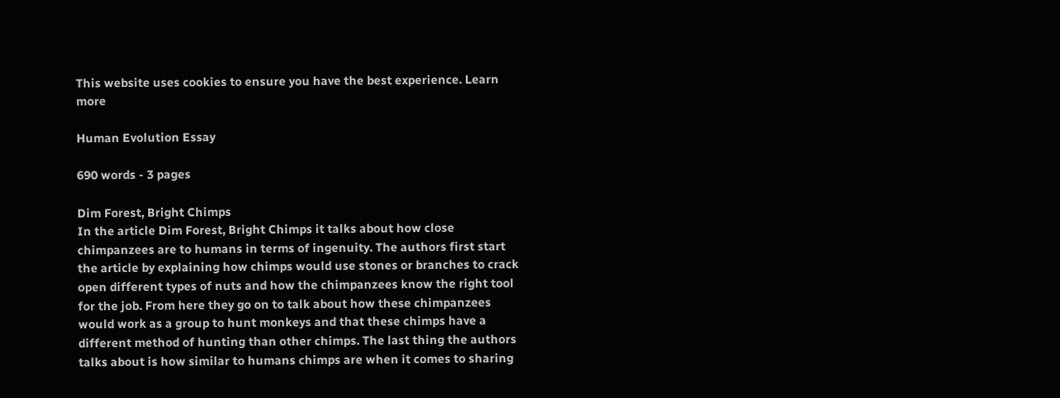This website uses cookies to ensure you have the best experience. Learn more

Human Evolution Essay

690 words - 3 pages

Dim Forest, Bright Chimps
In the article Dim Forest, Bright Chimps it talks about how close chimpanzees are to humans in terms of ingenuity. The authors first start the article by explaining how chimps would use stones or branches to crack open different types of nuts and how the chimpanzees know the right tool for the job. From here they go on to talk about how these chimpanzees would work as a group to hunt monkeys and that these chimps have a different method of hunting than other chimps. The last thing the authors talks about is how similar to humans chimps are when it comes to sharing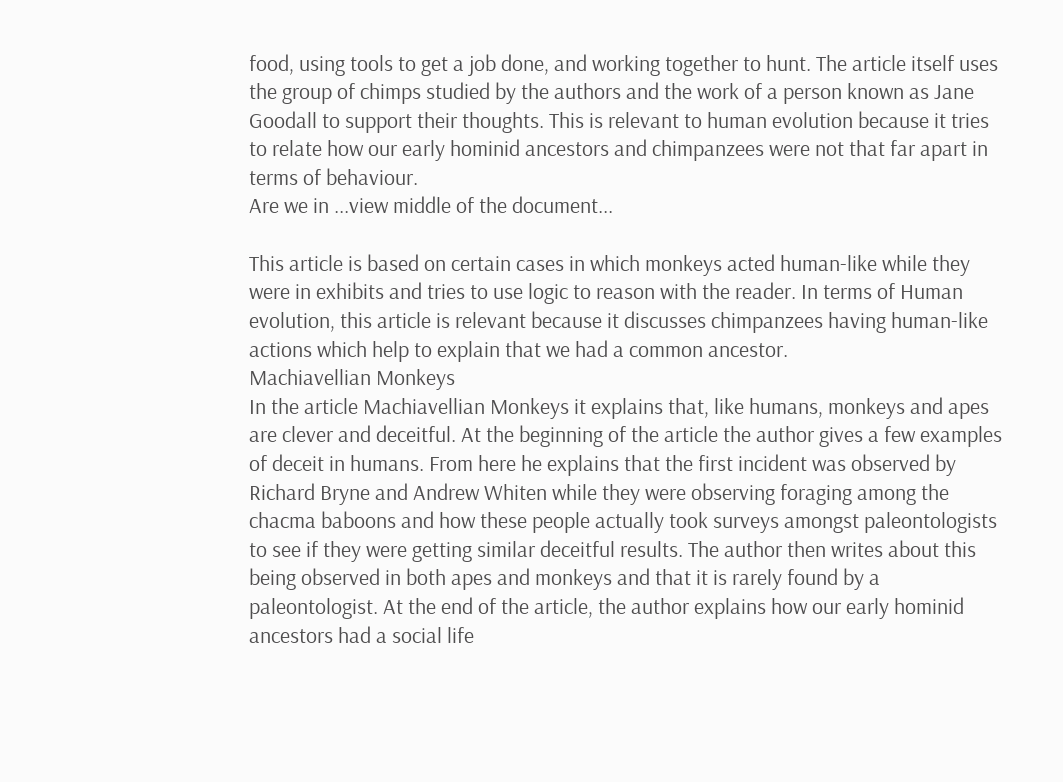food, using tools to get a job done, and working together to hunt. The article itself uses the group of chimps studied by the authors and the work of a person known as Jane Goodall to support their thoughts. This is relevant to human evolution because it tries to relate how our early hominid ancestors and chimpanzees were not that far apart in terms of behaviour.
Are we in ...view middle of the document...

This article is based on certain cases in which monkeys acted human-like while they were in exhibits and tries to use logic to reason with the reader. In terms of Human evolution, this article is relevant because it discusses chimpanzees having human-like actions which help to explain that we had a common ancestor.
Machiavellian Monkeys
In the article Machiavellian Monkeys it explains that, like humans, monkeys and apes are clever and deceitful. At the beginning of the article the author gives a few examples of deceit in humans. From here he explains that the first incident was observed by Richard Bryne and Andrew Whiten while they were observing foraging among the chacma baboons and how these people actually took surveys amongst paleontologists to see if they were getting similar deceitful results. The author then writes about this being observed in both apes and monkeys and that it is rarely found by a paleontologist. At the end of the article, the author explains how our early hominid ancestors had a social life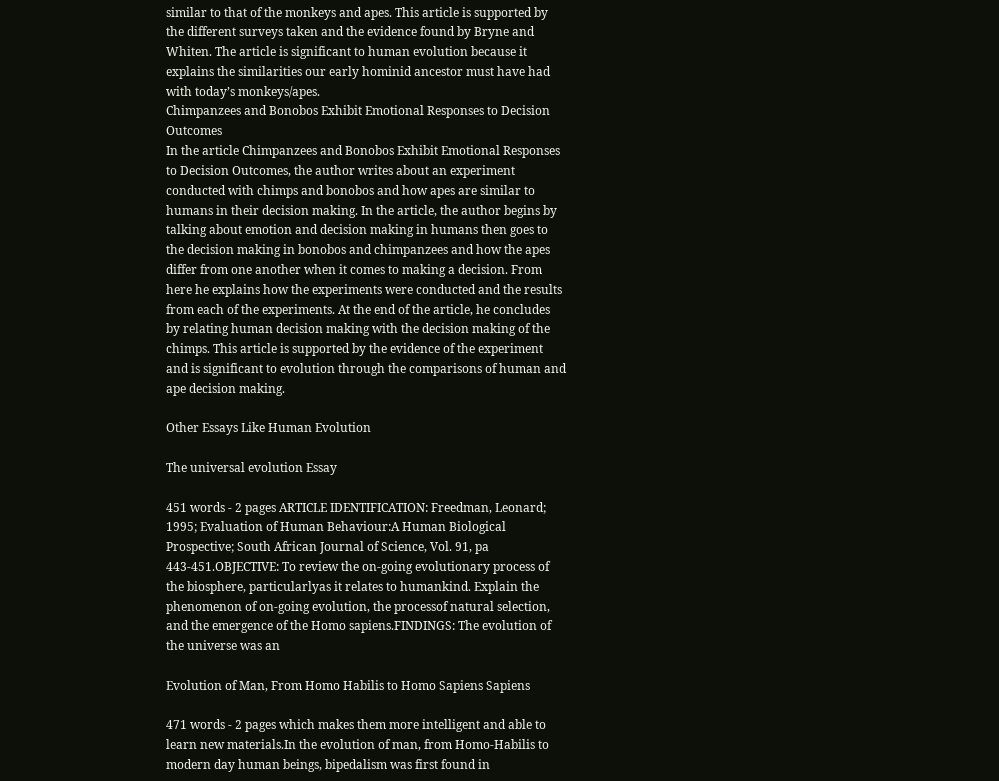similar to that of the monkeys and apes. This article is supported by the different surveys taken and the evidence found by Bryne and Whiten. The article is significant to human evolution because it explains the similarities our early hominid ancestor must have had with today’s monkeys/apes.
Chimpanzees and Bonobos Exhibit Emotional Responses to Decision Outcomes
In the article Chimpanzees and Bonobos Exhibit Emotional Responses to Decision Outcomes, the author writes about an experiment conducted with chimps and bonobos and how apes are similar to humans in their decision making. In the article, the author begins by talking about emotion and decision making in humans then goes to the decision making in bonobos and chimpanzees and how the apes differ from one another when it comes to making a decision. From here he explains how the experiments were conducted and the results from each of the experiments. At the end of the article, he concludes by relating human decision making with the decision making of the chimps. This article is supported by the evidence of the experiment and is significant to evolution through the comparisons of human and ape decision making.

Other Essays Like Human Evolution

The universal evolution Essay

451 words - 2 pages ARTICLE IDENTIFICATION: Freedman, Leonard; 1995; Evaluation of Human Behaviour:A Human Biological Prospective; South African Journal of Science, Vol. 91, pa 443-451.OBJECTIVE: To review the on-going evolutionary process of the biosphere, particularlyas it relates to humankind. Explain the phenomenon of on-going evolution, the processof natural selection, and the emergence of the Homo sapiens.FINDINGS: The evolution of the universe was an

Evolution of Man, From Homo Habilis to Homo Sapiens Sapiens

471 words - 2 pages which makes them more intelligent and able to learn new materials.In the evolution of man, from Homo-Habilis to modern day human beings, bipedalism was first found in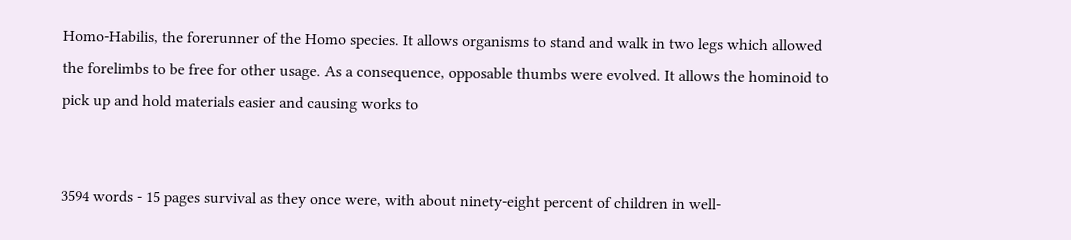Homo-Habilis, the forerunner of the Homo species. It allows organisms to stand and walk in two legs which allowed the forelimbs to be free for other usage. As a consequence, opposable thumbs were evolved. It allows the hominoid to pick up and hold materials easier and causing works to


3594 words - 15 pages survival as they once were, with about ninety-eight percent of children in well-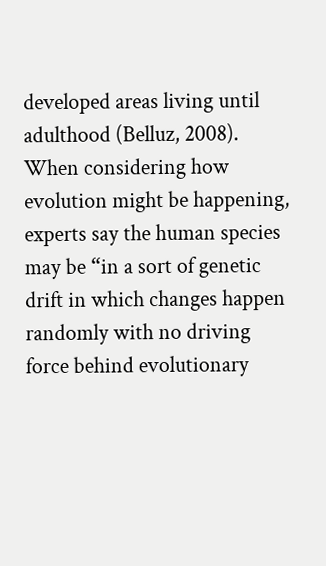developed areas living until adulthood (Belluz, 2008). When considering how evolution might be happening, experts say the human species may be “in a sort of genetic drift in which changes happen randomly with no driving force behind evolutionary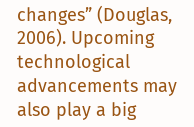changes” (Douglas, 2006). Upcoming technological advancements may also play a big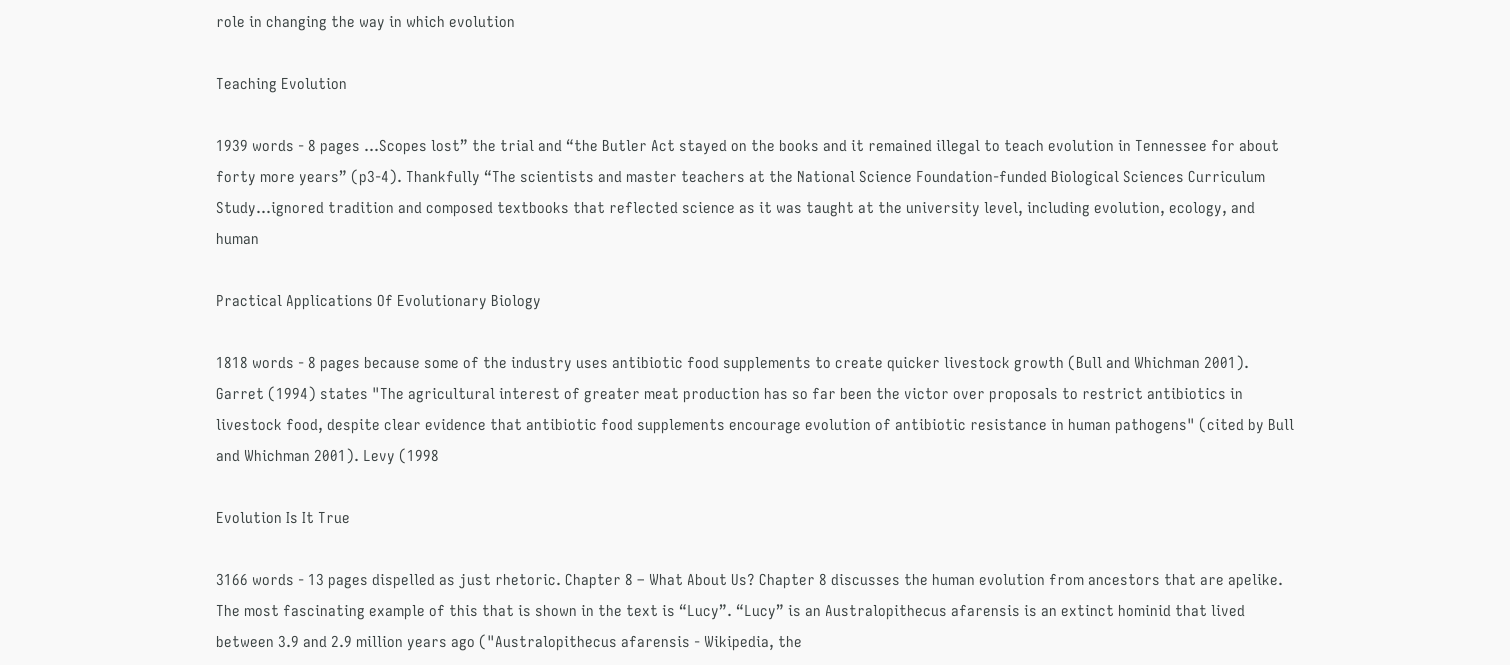role in changing the way in which evolution

Teaching Evolution

1939 words - 8 pages ...Scopes lost” the trial and “the Butler Act stayed on the books and it remained illegal to teach evolution in Tennessee for about forty more years” (p3-4). Thankfully “The scientists and master teachers at the National Science Foundation-funded Biological Sciences Curriculum Study...ignored tradition and composed textbooks that reflected science as it was taught at the university level, including evolution, ecology, and human

Practical Applications Of Evolutionary Biology

1818 words - 8 pages because some of the industry uses antibiotic food supplements to create quicker livestock growth (Bull and Whichman 2001). Garret (1994) states "The agricultural interest of greater meat production has so far been the victor over proposals to restrict antibiotics in livestock food, despite clear evidence that antibiotic food supplements encourage evolution of antibiotic resistance in human pathogens" (cited by Bull and Whichman 2001). Levy (1998

Evolution Is It True

3166 words - 13 pages dispelled as just rhetoric. Chapter 8 – What About Us? Chapter 8 discusses the human evolution from ancestors that are apelike. The most fascinating example of this that is shown in the text is “Lucy”. “Lucy” is an Australopithecus afarensis is an extinct hominid that lived between 3.9 and 2.9 million years ago ("Australopithecus afarensis - Wikipedia, the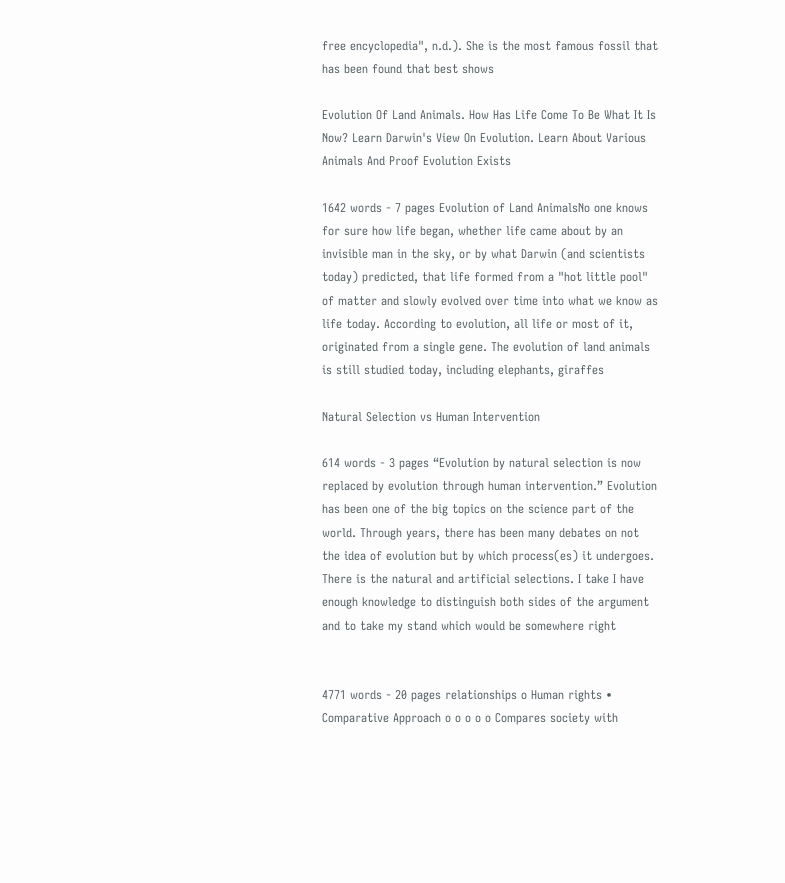free encyclopedia", n.d.). She is the most famous fossil that has been found that best shows

Evolution Of Land Animals. How Has Life Come To Be What It Is Now? Learn Darwin's View On Evolution. Learn About Various Animals And Proof Evolution Exists

1642 words - 7 pages Evolution of Land AnimalsNo one knows for sure how life began, whether life came about by an invisible man in the sky, or by what Darwin (and scientists today) predicted, that life formed from a "hot little pool" of matter and slowly evolved over time into what we know as life today. According to evolution, all life or most of it, originated from a single gene. The evolution of land animals is still studied today, including elephants, giraffes

Natural Selection vs Human Intervention

614 words - 3 pages “Evolution by natural selection is now replaced by evolution through human intervention.” Evolution has been one of the big topics on the science part of the world. Through years, there has been many debates on not the idea of evolution but by which process(es) it undergoes. There is the natural and artificial selections. I take I have enough knowledge to distinguish both sides of the argument and to take my stand which would be somewhere right


4771 words - 20 pages relationships o Human rights • Comparative Approach o o o o o Compares society with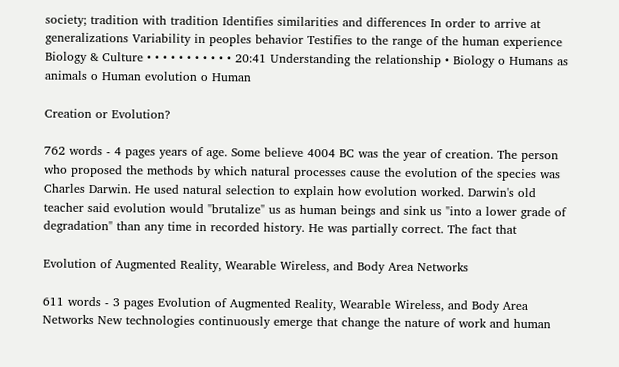society; tradition with tradition Identifies similarities and differences In order to arrive at generalizations Variability in peoples behavior Testifies to the range of the human experience Biology & Culture • • • • • • • • • • • 20:41 Understanding the relationship • Biology o Humans as animals o Human evolution o Human

Creation or Evolution?

762 words - 4 pages years of age. Some believe 4004 BC was the year of creation. The person who proposed the methods by which natural processes cause the evolution of the species was Charles Darwin. He used natural selection to explain how evolution worked. Darwin's old teacher said evolution would "brutalize" us as human beings and sink us "into a lower grade of degradation" than any time in recorded history. He was partially correct. The fact that

Evolution of Augmented Reality, Wearable Wireless, and Body Area Networks

611 words - 3 pages Evolution of Augmented Reality, Wearable Wireless, and Body Area Networks New technologies continuously emerge that change the nature of work and human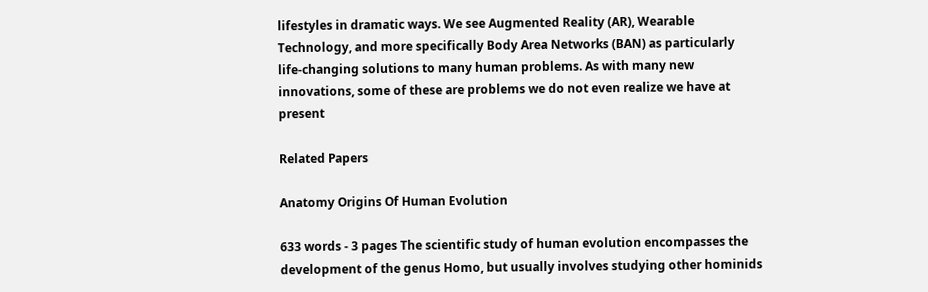lifestyles in dramatic ways. We see Augmented Reality (AR), Wearable Technology, and more specifically Body Area Networks (BAN) as particularly life-changing solutions to many human problems. As with many new innovations, some of these are problems we do not even realize we have at present

Related Papers

Anatomy Origins Of Human Evolution

633 words - 3 pages The scientific study of human evolution encompasses the development of the genus Homo, but usually involves studying other hominids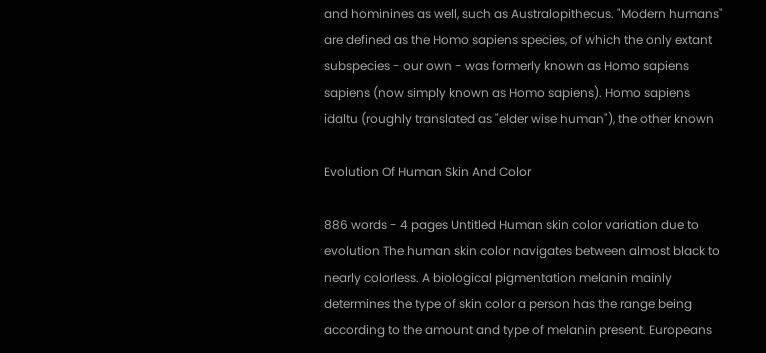and hominines as well, such as Australopithecus. "Modern humans" are defined as the Homo sapiens species, of which the only extant subspecies - our own - was formerly known as Homo sapiens sapiens (now simply known as Homo sapiens). Homo sapiens idaltu (roughly translated as "elder wise human"), the other known

Evolution Of Human Skin And Color

886 words - 4 pages Untitled Human skin color variation due to evolution The human skin color navigates between almost black to nearly colorless. A biological pigmentation melanin mainly determines the type of skin color a person has the range being according to the amount and type of melanin present. Europeans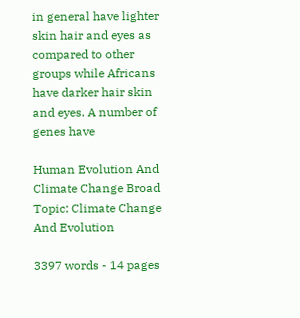in general have lighter skin hair and eyes as compared to other groups while Africans have darker hair skin and eyes. A number of genes have

Human Evolution And Climate Change Broad Topic: Climate Change And Evolution

3397 words - 14 pages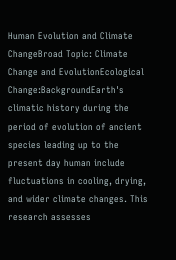Human Evolution and Climate ChangeBroad Topic: Climate Change and EvolutionEcological Change:BackgroundEarth's climatic history during the period of evolution of ancient species leading up to the present day human include fluctuations in cooling, drying, and wider climate changes. This research assesses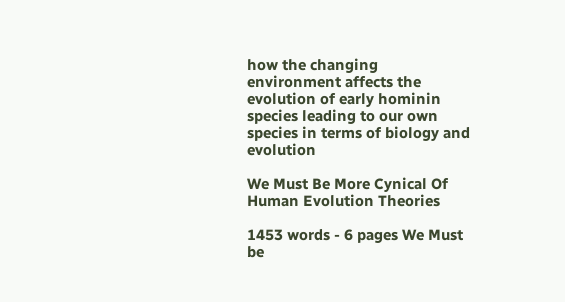how the changing environment affects the evolution of early hominin species leading to our own species in terms of biology and evolution

We Must Be More Cynical Of Human Evolution Theories

1453 words - 6 pages We Must be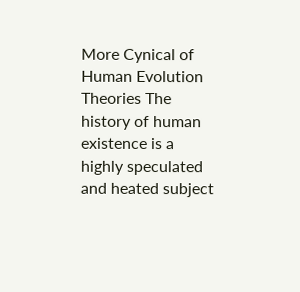More Cynical of Human Evolution Theories The history of human existence is a highly speculated and heated subject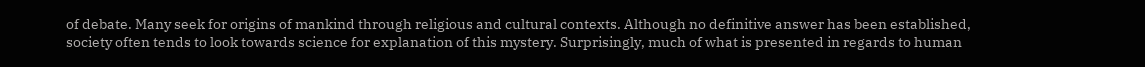of debate. Many seek for origins of mankind through religious and cultural contexts. Although no definitive answer has been established, society often tends to look towards science for explanation of this mystery. Surprisingly, much of what is presented in regards to human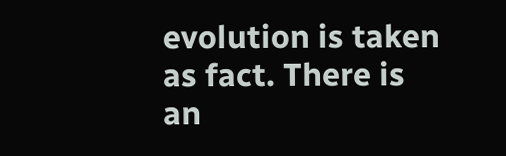evolution is taken as fact. There is an